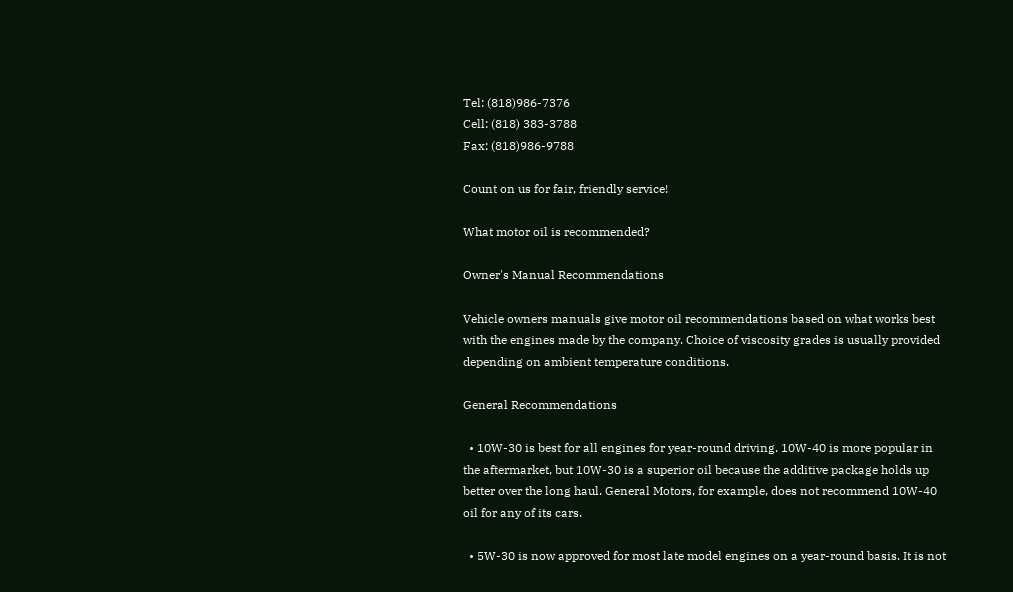Tel: (818)986-7376
Cell: (818) 383-3788
Fax: (818)986-9788

Count on us for fair, friendly service!

What motor oil is recommended?

Owner's Manual Recommendations

Vehicle owners manuals give motor oil recommendations based on what works best with the engines made by the company. Choice of viscosity grades is usually provided depending on ambient temperature conditions.

General Recommendations

  • 10W-30 is best for all engines for year-round driving. 10W-40 is more popular in the aftermarket, but 10W-30 is a superior oil because the additive package holds up better over the long haul. General Motors, for example, does not recommend 10W-40 oil for any of its cars.

  • 5W-30 is now approved for most late model engines on a year-round basis. It is not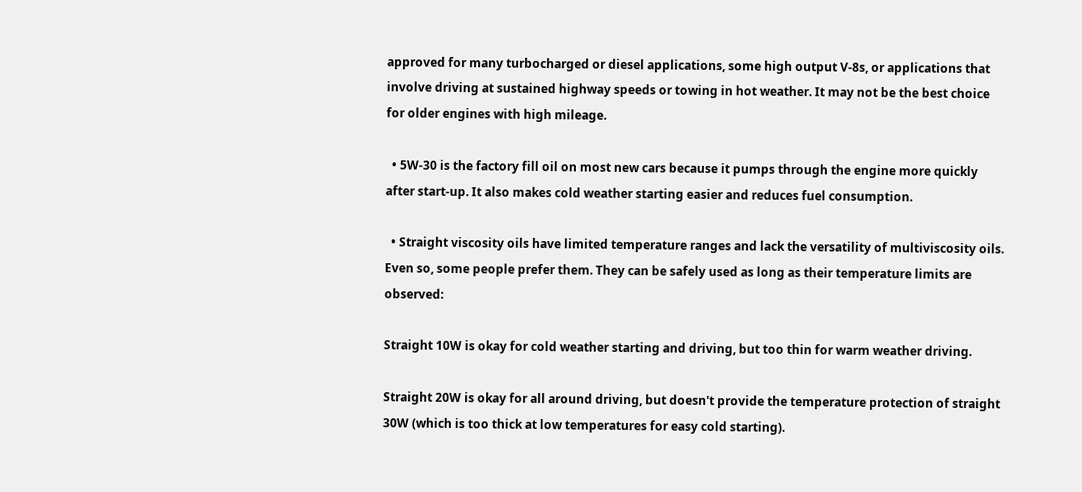approved for many turbocharged or diesel applications, some high output V-8s, or applications that involve driving at sustained highway speeds or towing in hot weather. It may not be the best choice for older engines with high mileage.

  • 5W-30 is the factory fill oil on most new cars because it pumps through the engine more quickly after start-up. It also makes cold weather starting easier and reduces fuel consumption.

  • Straight viscosity oils have limited temperature ranges and lack the versatility of multiviscosity oils. Even so, some people prefer them. They can be safely used as long as their temperature limits are observed:

Straight 10W is okay for cold weather starting and driving, but too thin for warm weather driving.

Straight 20W is okay for all around driving, but doesn't provide the temperature protection of straight 30W (which is too thick at low temperatures for easy cold starting).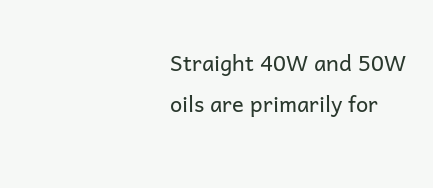Straight 40W and 50W oils are primarily for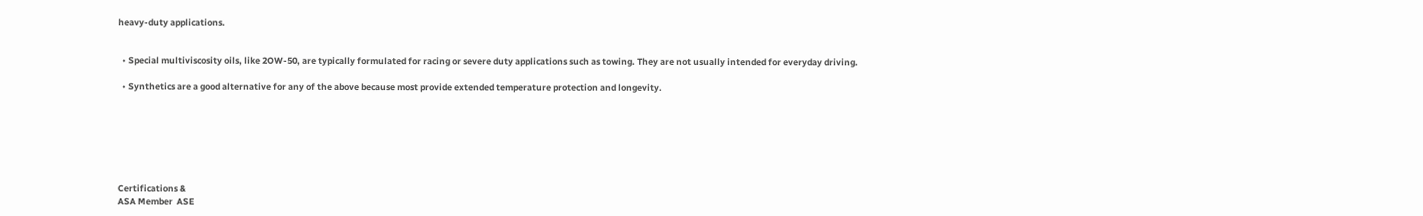heavy-duty applications.


  • Special multiviscosity oils, like 2OW-50, are typically formulated for racing or severe duty applications such as towing. They are not usually intended for everyday driving.

  • Synthetics are a good alternative for any of the above because most provide extended temperature protection and longevity.







Certifications &
ASA Member  ASE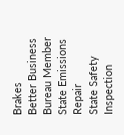Brakes
Better Business Bureau Member
State Emissions Repair
State Safety Inspection